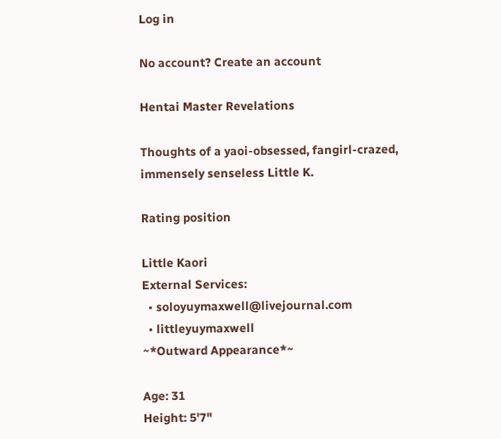Log in

No account? Create an account

Hentai Master Revelations

Thoughts of a yaoi-obsessed, fangirl-crazed, immensely senseless Little K.

Rating position

Little Kaori
External Services:
  • soloyuymaxwell@livejournal.com
  • littleyuymaxwell
~*Outward Appearance*~

Age: 31
Height: 5'7"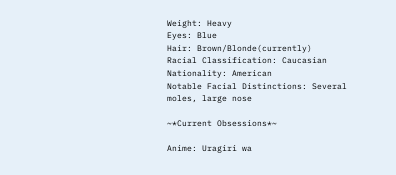Weight: Heavy
Eyes: Blue
Hair: Brown/Blonde(currently)
Racial Classification: Caucasian
Nationality: American
Notable Facial Distinctions: Several moles, large nose

~*Current Obsessions*~

Anime: Uragiri wa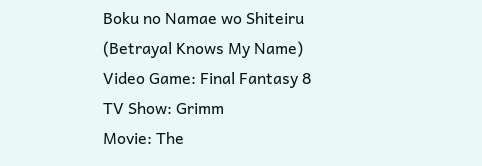Boku no Namae wo Shiteiru (Betrayal Knows My Name)
Video Game: Final Fantasy 8
TV Show: Grimm
Movie: The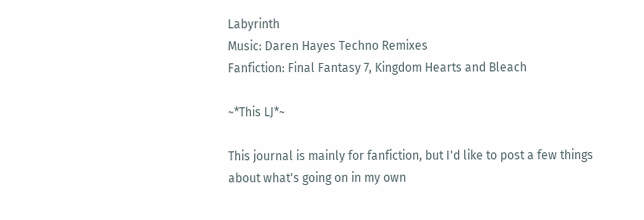Labyrinth
Music: Daren Hayes Techno Remixes
Fanfiction: Final Fantasy 7, Kingdom Hearts and Bleach

~*This LJ*~

This journal is mainly for fanfiction, but I'd like to post a few things about what's going on in my own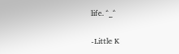life. ^_^

-Little K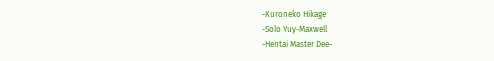-Kuroneko Hikage
-Solo Yuy-Maxwell
-Hentai Master Dee-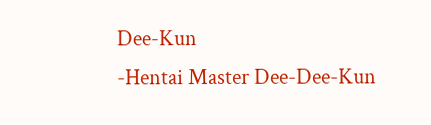Dee-Kun
-Hentai Master Dee-Dee-Kun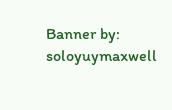Banner by: soloyuymaxwell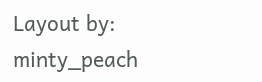Layout by: minty_peach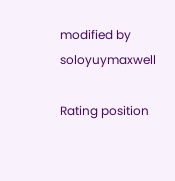modified by soloyuymaxwell

Rating position